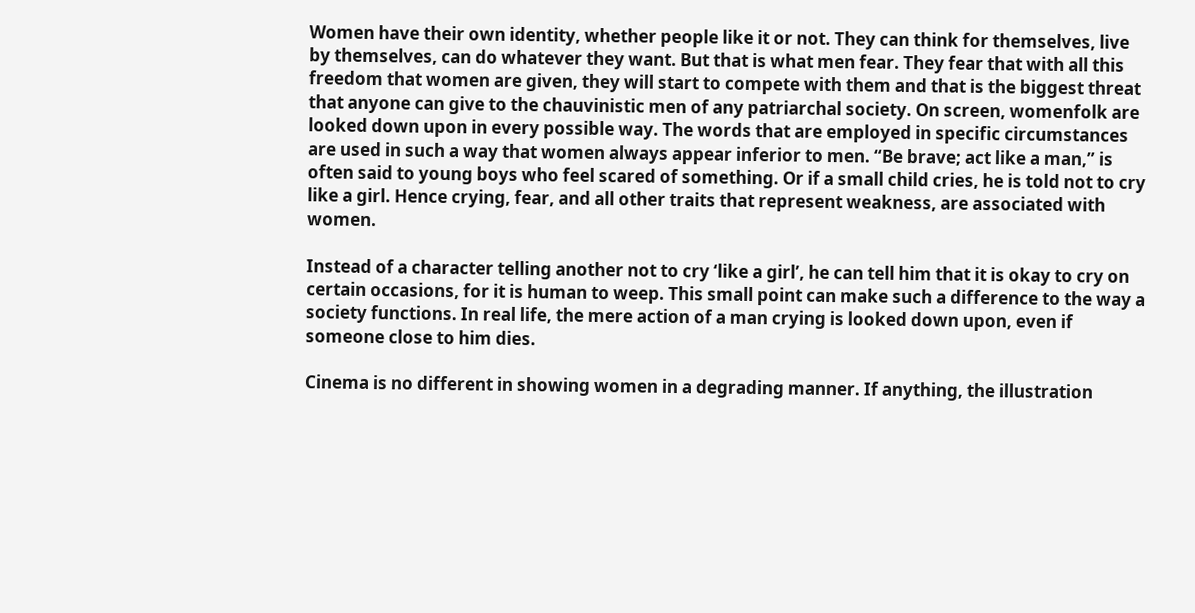Women have their own identity, whether people like it or not. They can think for themselves, live by themselves, can do whatever they want. But that is what men fear. They fear that with all this freedom that women are given, they will start to compete with them and that is the biggest threat that anyone can give to the chauvinistic men of any patriarchal society. On screen, womenfolk are looked down upon in every possible way. The words that are employed in specific circumstances are used in such a way that women always appear inferior to men. “Be brave; act like a man,” is often said to young boys who feel scared of something. Or if a small child cries, he is told not to cry like a girl. Hence crying, fear, and all other traits that represent weakness, are associated with women.

Instead of a character telling another not to cry ‘like a girl’, he can tell him that it is okay to cry on certain occasions, for it is human to weep. This small point can make such a difference to the way a society functions. In real life, the mere action of a man crying is looked down upon, even if someone close to him dies.

Cinema is no different in showing women in a degrading manner. If anything, the illustration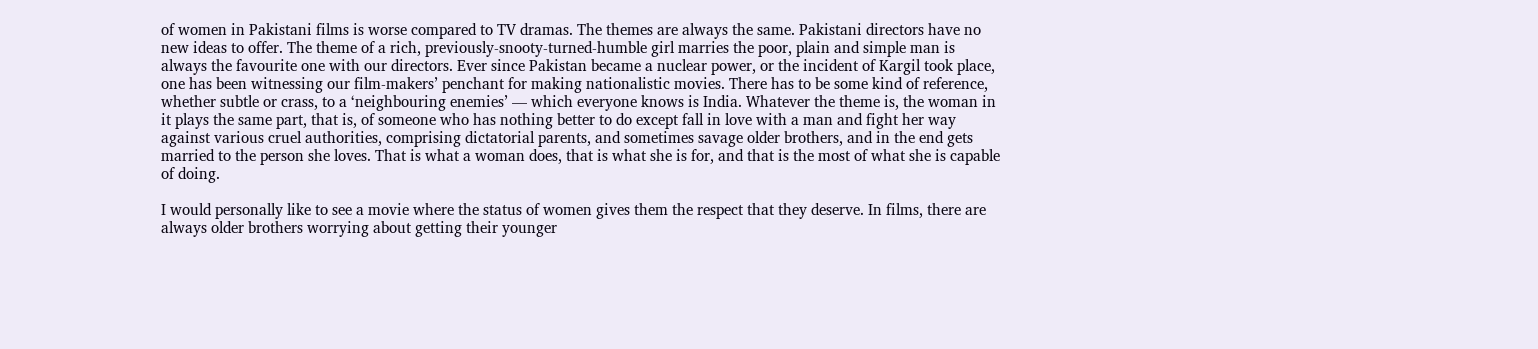of women in Pakistani films is worse compared to TV dramas. The themes are always the same. Pakistani directors have no new ideas to offer. The theme of a rich, previously-snooty-turned-humble girl marries the poor, plain and simple man is always the favourite one with our directors. Ever since Pakistan became a nuclear power, or the incident of Kargil took place, one has been witnessing our film-makers’ penchant for making nationalistic movies. There has to be some kind of reference, whether subtle or crass, to a ‘neighbouring enemies’ — which everyone knows is India. Whatever the theme is, the woman in it plays the same part, that is, of someone who has nothing better to do except fall in love with a man and fight her way against various cruel authorities, comprising dictatorial parents, and sometimes savage older brothers, and in the end gets married to the person she loves. That is what a woman does, that is what she is for, and that is the most of what she is capable of doing.

I would personally like to see a movie where the status of women gives them the respect that they deserve. In films, there are always older brothers worrying about getting their younger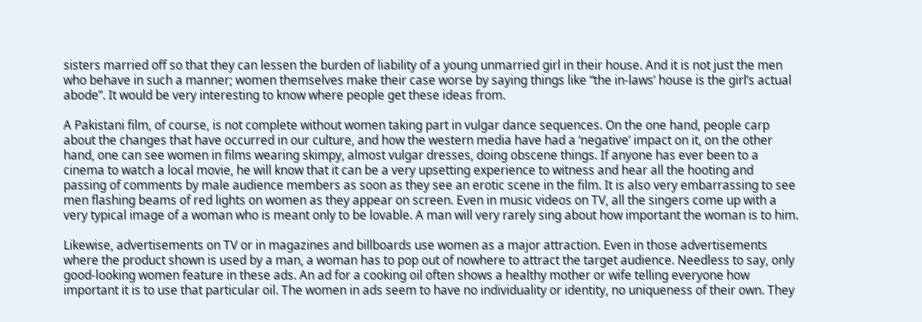sisters married off so that they can lessen the burden of liability of a young unmarried girl in their house. And it is not just the men who behave in such a manner; women themselves make their case worse by saying things like “the in-laws’ house is the girl’s actual abode”. It would be very interesting to know where people get these ideas from.

A Pakistani film, of course, is not complete without women taking part in vulgar dance sequences. On the one hand, people carp about the changes that have occurred in our culture, and how the western media have had a ‘negative’ impact on it, on the other hand, one can see women in films wearing skimpy, almost vulgar dresses, doing obscene things. If anyone has ever been to a cinema to watch a local movie, he will know that it can be a very upsetting experience to witness and hear all the hooting and passing of comments by male audience members as soon as they see an erotic scene in the film. It is also very embarrassing to see men flashing beams of red lights on women as they appear on screen. Even in music videos on TV, all the singers come up with a very typical image of a woman who is meant only to be lovable. A man will very rarely sing about how important the woman is to him.

Likewise, advertisements on TV or in magazines and billboards use women as a major attraction. Even in those advertisements where the product shown is used by a man, a woman has to pop out of nowhere to attract the target audience. Needless to say, only good-looking women feature in these ads. An ad for a cooking oil often shows a healthy mother or wife telling everyone how important it is to use that particular oil. The women in ads seem to have no individuality or identity, no uniqueness of their own. They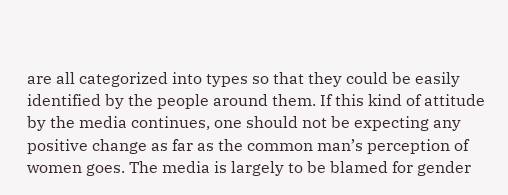are all categorized into types so that they could be easily identified by the people around them. If this kind of attitude by the media continues, one should not be expecting any positive change as far as the common man’s perception of women goes. The media is largely to be blamed for gender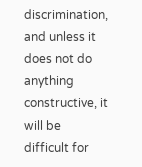discrimination, and unless it does not do anything constructive, it will be difficult for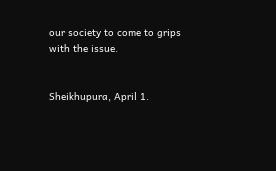our society to come to grips with the issue.


Sheikhupura, April 1.